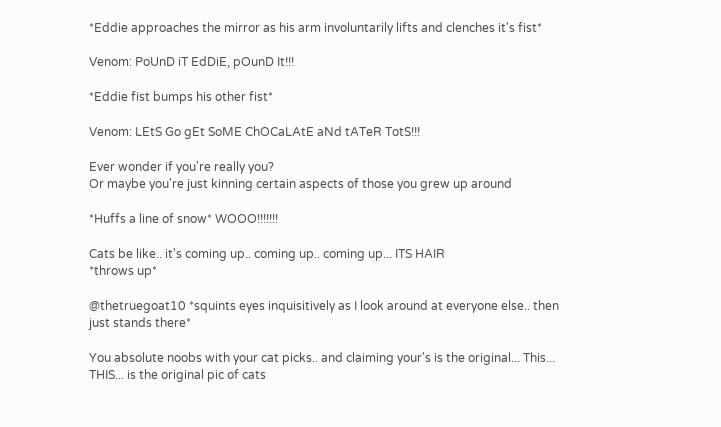*Eddie approaches the mirror as his arm involuntarily lifts and clenches it's fist*

Venom: PoUnD iT EdDiE, pOunD It!!!

*Eddie fist bumps his other fist*

Venom: LEtS Go gEt SoME ChOCaLAtE aNd tATeR TotS!!!

Ever wonder if you're really you?
Or maybe you're just kinning certain aspects of those you grew up around

*Huffs a line of snow* WOOO!!!!!!!

Cats be like.. it's coming up.. coming up.. coming up... ITS HAIR
*throws up*

@thetruegoat10 *squints eyes inquisitively as I look around at everyone else.. then just stands there*

You absolute noobs with your cat picks.. and claiming your's is the original... This... THIS... is the original pic of cats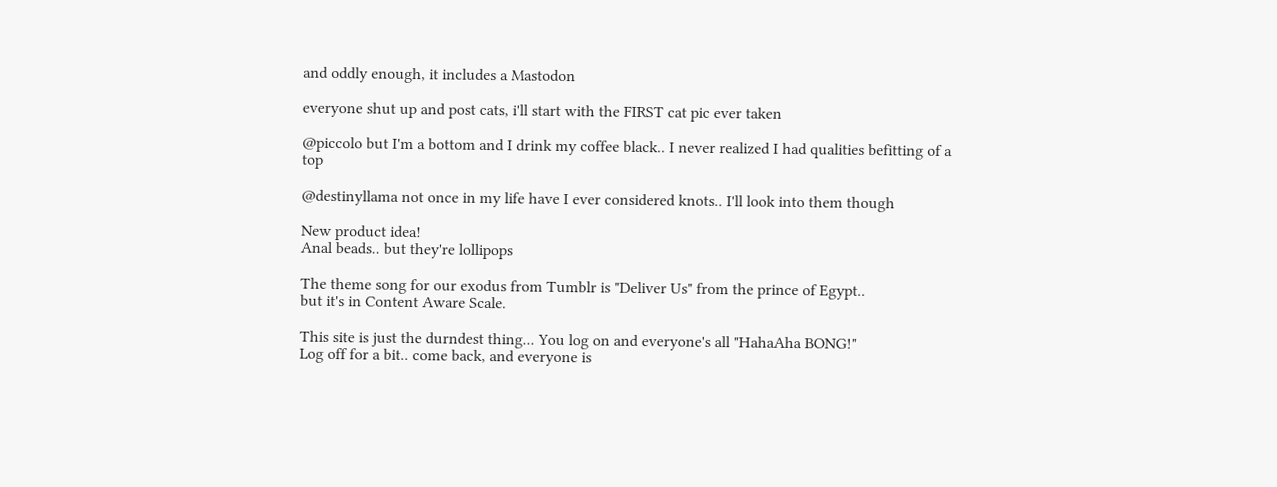and oddly enough, it includes a Mastodon

everyone shut up and post cats, i'll start with the FIRST cat pic ever taken

@piccolo but I'm a bottom and I drink my coffee black.. I never realized I had qualities befitting of a top

@destinyllama not once in my life have I ever considered knots.. I'll look into them though

New product idea!
Anal beads.. but they're lollipops

The theme song for our exodus from Tumblr is "Deliver Us" from the prince of Egypt..
but it's in Content Aware Scale.

This site is just the durndest thing... You log on and everyone's all "HahaAha BONG!"
Log off for a bit.. come back, and everyone is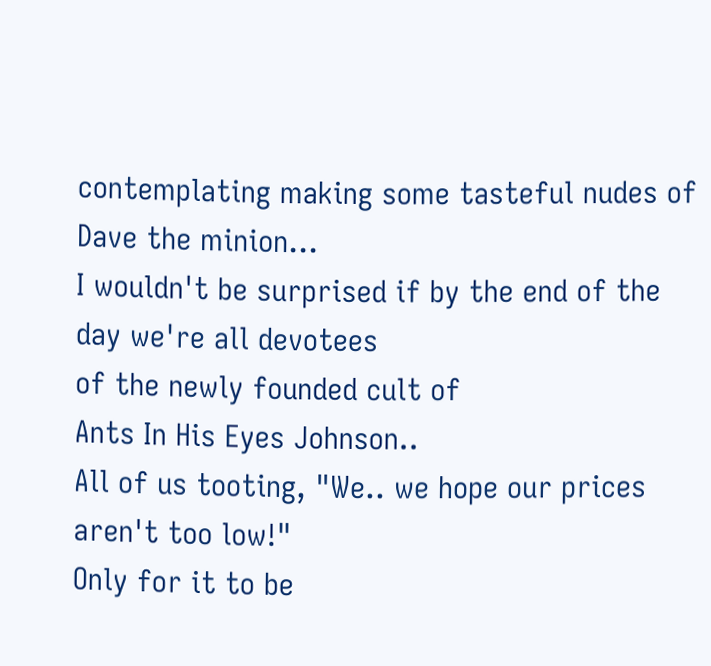contemplating making some tasteful nudes of Dave the minion...
I wouldn't be surprised if by the end of the day we're all devotees
of the newly founded cult of
Ants In His Eyes Johnson..
All of us tooting, "We.. we hope our prices aren't too low!"
Only for it to be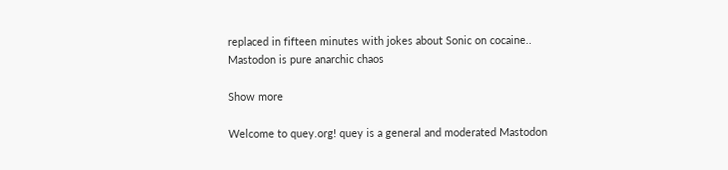replaced in fifteen minutes with jokes about Sonic on cocaine..
Mastodon is pure anarchic chaos

Show more

Welcome to quey.org! quey is a general and moderated Mastodon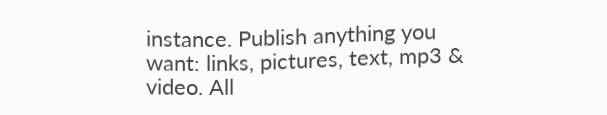instance. Publish anything you want: links, pictures, text, mp3 & video. All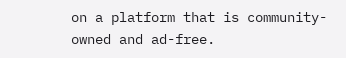on a platform that is community-owned and ad-free.